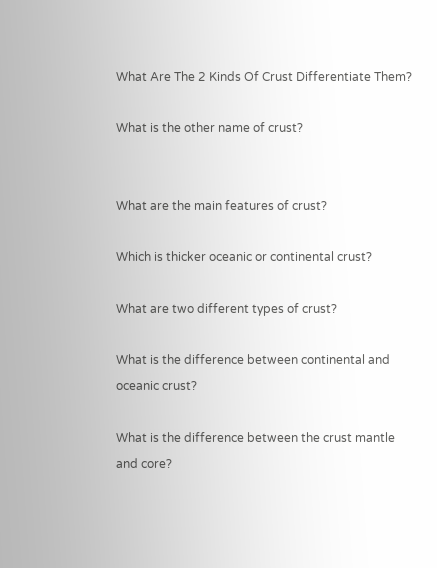What Are The 2 Kinds Of Crust Differentiate Them?

What is the other name of crust?


What are the main features of crust?

Which is thicker oceanic or continental crust?

What are two different types of crust?

What is the difference between continental and oceanic crust?

What is the difference between the crust mantle and core?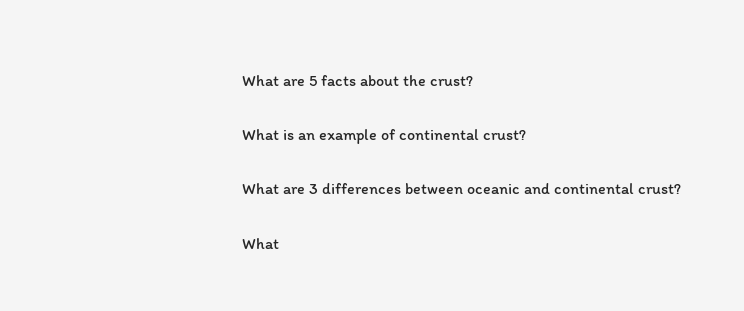What are 5 facts about the crust?

What is an example of continental crust?

What are 3 differences between oceanic and continental crust?

What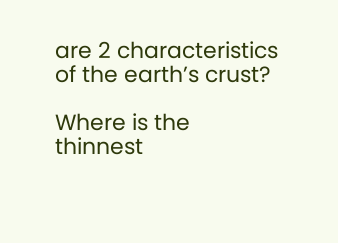are 2 characteristics of the earth’s crust?

Where is the thinnest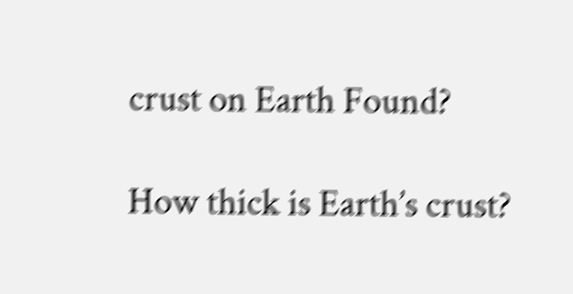crust on Earth Found?

How thick is Earth’s crust?